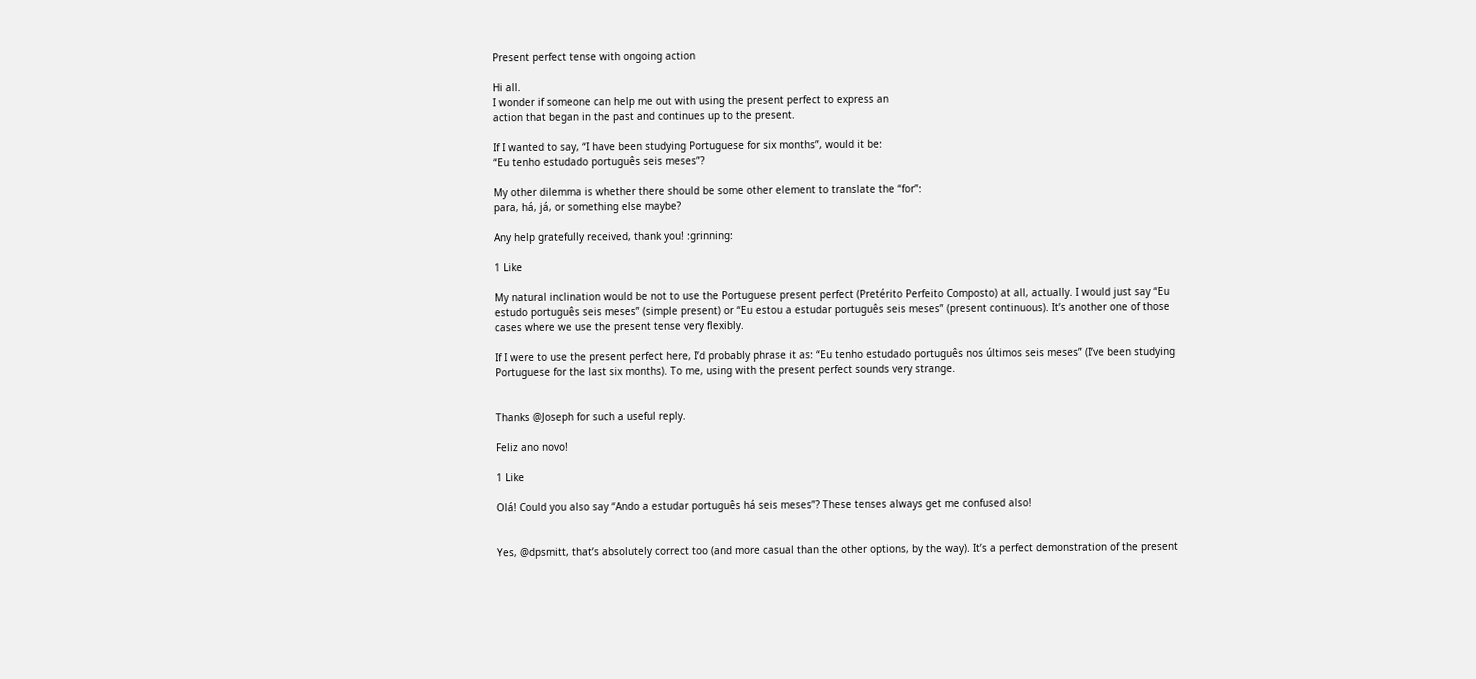Present perfect tense with ongoing action

Hi all.
I wonder if someone can help me out with using the present perfect to express an
action that began in the past and continues up to the present.

If I wanted to say, “I have been studying Portuguese for six months”, would it be:
“Eu tenho estudado português seis meses”?

My other dilemma is whether there should be some other element to translate the “for”:
para, há, já, or something else maybe?

Any help gratefully received, thank you! :grinning:

1 Like

My natural inclination would be not to use the Portuguese present perfect (Pretérito Perfeito Composto) at all, actually. I would just say “Eu estudo português seis meses” (simple present) or “Eu estou a estudar português seis meses” (present continuous). It’s another one of those cases where we use the present tense very flexibly.

If I were to use the present perfect here, I’d probably phrase it as: “Eu tenho estudado português nos últimos seis meses” (I’ve been studying Portuguese for the last six months). To me, using with the present perfect sounds very strange.


Thanks @Joseph for such a useful reply.

Feliz ano novo!

1 Like

Olá! Could you also say “Ando a estudar português há seis meses”? These tenses always get me confused also!


Yes, @dpsmitt, that’s absolutely correct too (and more casual than the other options, by the way). It’s a perfect demonstration of the present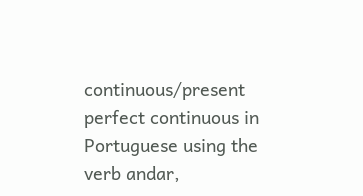continuous/present perfect continuous in Portuguese using the verb andar,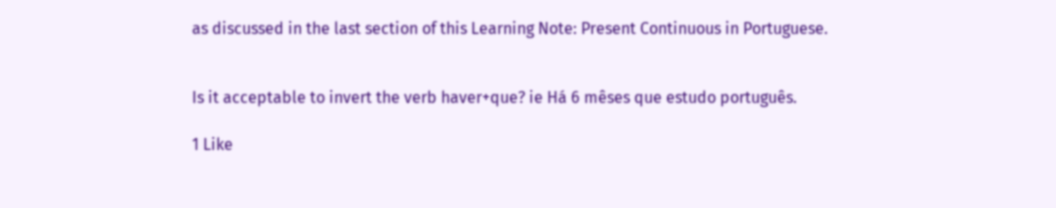as discussed in the last section of this Learning Note: Present Continuous in Portuguese.


Is it acceptable to invert the verb haver+que? ie Há 6 mêses que estudo português.

1 Like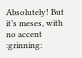Absolutely! But it’s meses, with no accent :grinning: